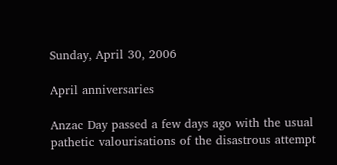Sunday, April 30, 2006

April anniversaries

Anzac Day passed a few days ago with the usual pathetic valourisations of the disastrous attempt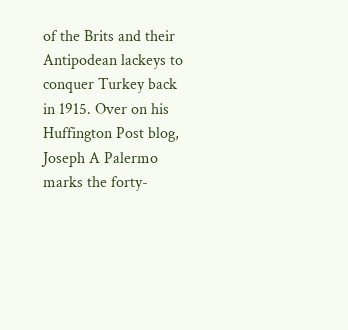of the Brits and their Antipodean lackeys to conquer Turkey back in 1915. Over on his Huffington Post blog, Joseph A Palermo marks the forty-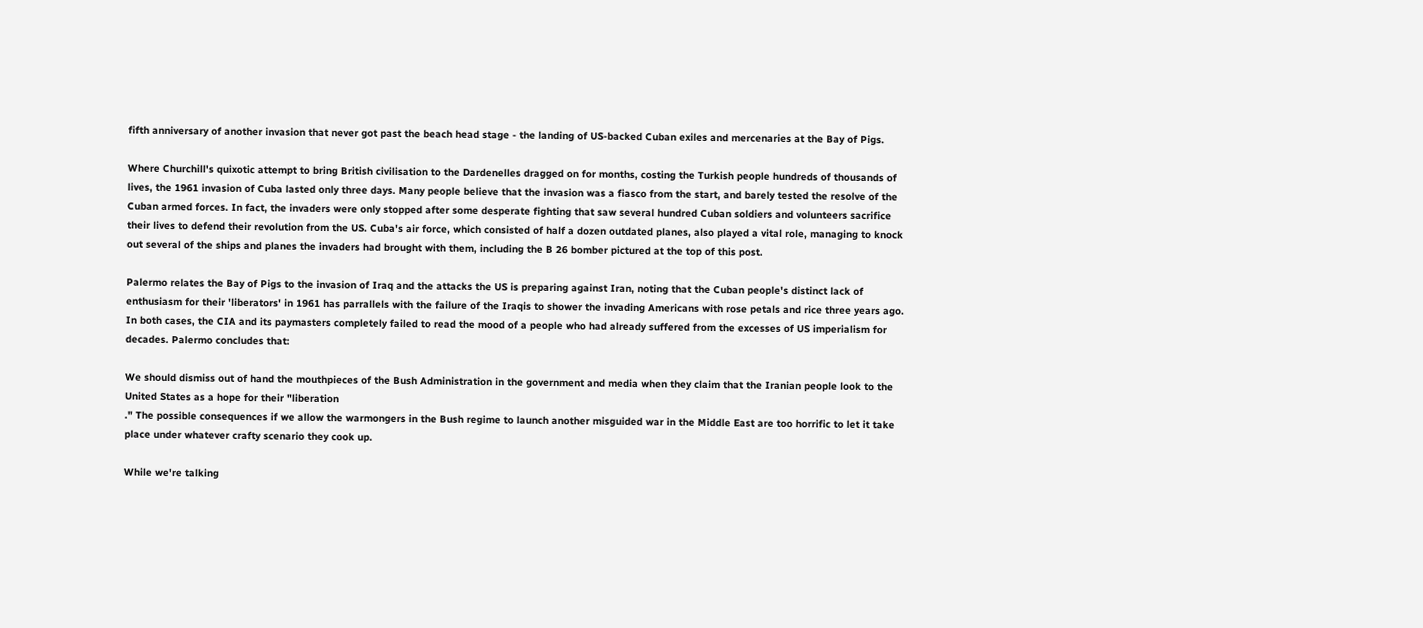fifth anniversary of another invasion that never got past the beach head stage - the landing of US-backed Cuban exiles and mercenaries at the Bay of Pigs.

Where Churchill's quixotic attempt to bring British civilisation to the Dardenelles dragged on for months, costing the Turkish people hundreds of thousands of lives, the 1961 invasion of Cuba lasted only three days. Many people believe that the invasion was a fiasco from the start, and barely tested the resolve of the Cuban armed forces. In fact, the invaders were only stopped after some desperate fighting that saw several hundred Cuban soldiers and volunteers sacrifice their lives to defend their revolution from the US. Cuba's air force, which consisted of half a dozen outdated planes, also played a vital role, managing to knock out several of the ships and planes the invaders had brought with them, including the B 26 bomber pictured at the top of this post.

Palermo relates the Bay of Pigs to the invasion of Iraq and the attacks the US is preparing against Iran, noting that the Cuban people's distinct lack of enthusiasm for their 'liberators' in 1961 has parrallels with the failure of the Iraqis to shower the invading Americans with rose petals and rice three years ago. In both cases, the CIA and its paymasters completely failed to read the mood of a people who had already suffered from the excesses of US imperialism for decades. Palermo concludes that:

We should dismiss out of hand the mouthpieces of the Bush Administration in the government and media when they claim that the Iranian people look to the United States as a hope for their "liberation
." The possible consequences if we allow the warmongers in the Bush regime to launch another misguided war in the Middle East are too horrific to let it take place under whatever crafty scenario they cook up.

While we're talking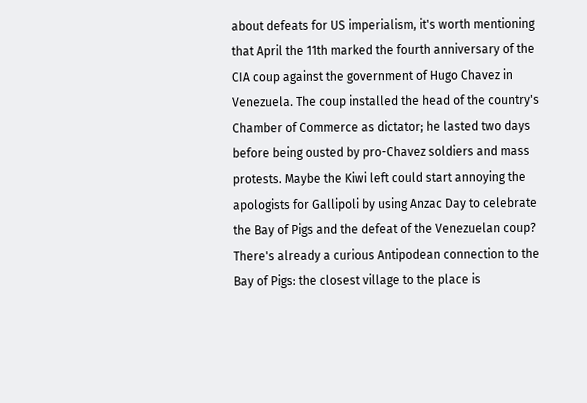about defeats for US imperialism, it's worth mentioning that April the 11th marked the fourth anniversary of the CIA coup against the government of Hugo Chavez in Venezuela. The coup installed the head of the country's Chamber of Commerce as dictator; he lasted two days before being ousted by pro-Chavez soldiers and mass protests. Maybe the Kiwi left could start annoying the apologists for Gallipoli by using Anzac Day to celebrate the Bay of Pigs and the defeat of the Venezuelan coup? There's already a curious Antipodean connection to the Bay of Pigs: the closest village to the place is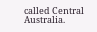called Central Australia.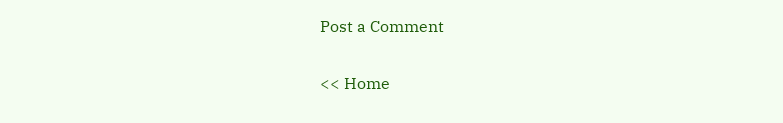Post a Comment

<< Home